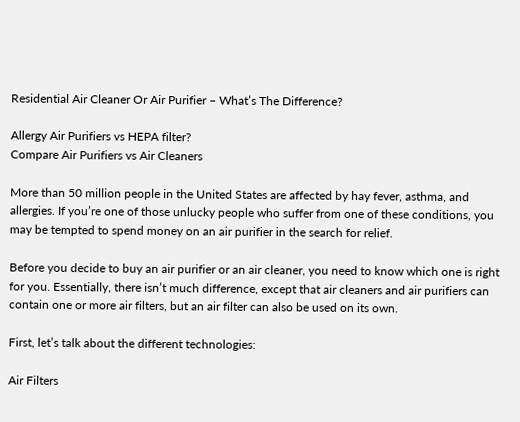Residential Air Cleaner Or Air Purifier – What’s The Difference?

Allergy Air Purifiers vs HEPA filter?
Compare Air Purifiers vs Air Cleaners

More than 50 million people in the United States are affected by hay fever, asthma, and allergies. If you’re one of those unlucky people who suffer from one of these conditions, you may be tempted to spend money on an air purifier in the search for relief.

Before you decide to buy an air purifier or an air cleaner, you need to know which one is right for you. Essentially, there isn’t much difference, except that air cleaners and air purifiers can contain one or more air filters, but an air filter can also be used on its own.

First, let’s talk about the different technologies:

Air Filters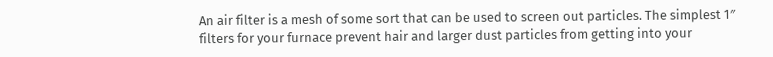An air filter is a mesh of some sort that can be used to screen out particles. The simplest 1″ filters for your furnace prevent hair and larger dust particles from getting into your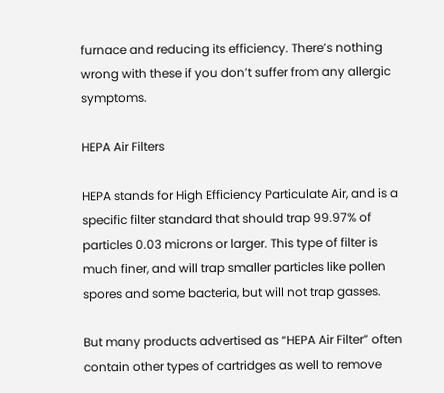furnace and reducing its efficiency. There’s nothing wrong with these if you don’t suffer from any allergic symptoms.

HEPA Air Filters

HEPA stands for High Efficiency Particulate Air, and is a specific filter standard that should trap 99.97% of particles 0.03 microns or larger. This type of filter is much finer, and will trap smaller particles like pollen spores and some bacteria, but will not trap gasses.

But many products advertised as “HEPA Air Filter” often contain other types of cartridges as well to remove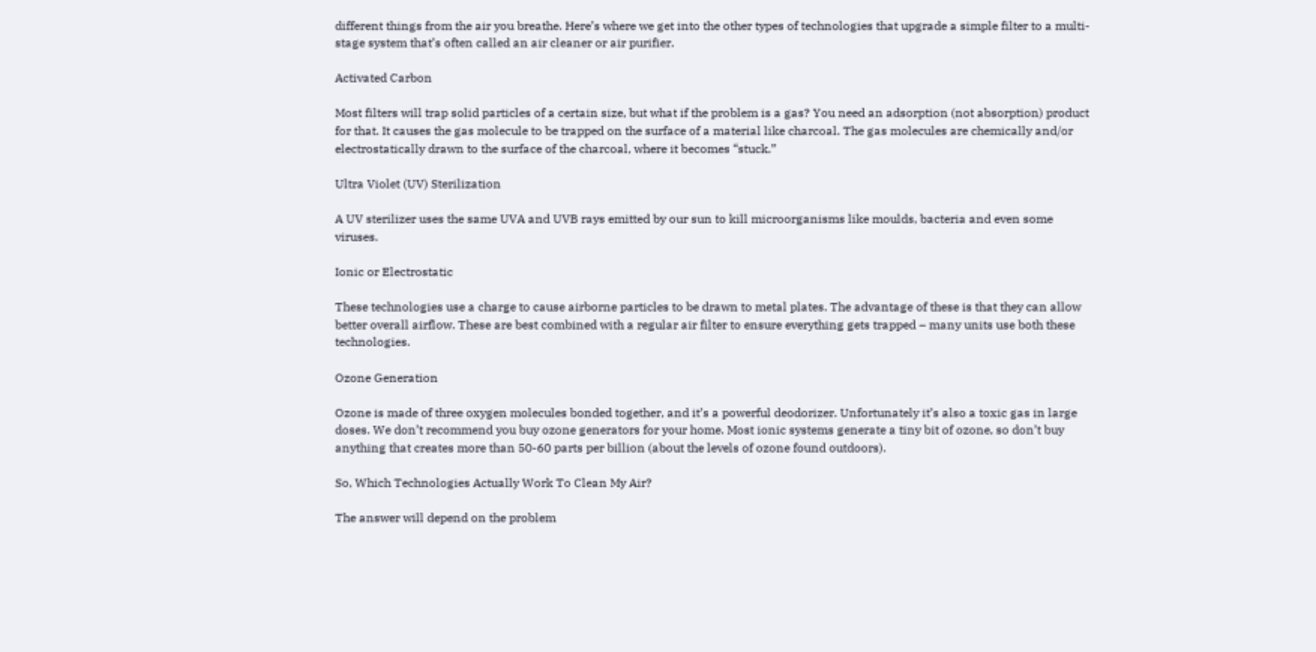different things from the air you breathe. Here’s where we get into the other types of technologies that upgrade a simple filter to a multi-stage system that’s often called an air cleaner or air purifier.

Activated Carbon

Most filters will trap solid particles of a certain size, but what if the problem is a gas? You need an adsorption (not absorption) product for that. It causes the gas molecule to be trapped on the surface of a material like charcoal. The gas molecules are chemically and/or electrostatically drawn to the surface of the charcoal, where it becomes “stuck.”

Ultra Violet (UV) Sterilization

A UV sterilizer uses the same UVA and UVB rays emitted by our sun to kill microorganisms like moulds, bacteria and even some viruses.

Ionic or Electrostatic

These technologies use a charge to cause airborne particles to be drawn to metal plates. The advantage of these is that they can allow better overall airflow. These are best combined with a regular air filter to ensure everything gets trapped – many units use both these technologies.

Ozone Generation

Ozone is made of three oxygen molecules bonded together, and it’s a powerful deodorizer. Unfortunately it’s also a toxic gas in large doses. We don’t recommend you buy ozone generators for your home. Most ionic systems generate a tiny bit of ozone, so don’t buy anything that creates more than 50-60 parts per billion (about the levels of ozone found outdoors).

So, Which Technologies Actually Work To Clean My Air?

The answer will depend on the problem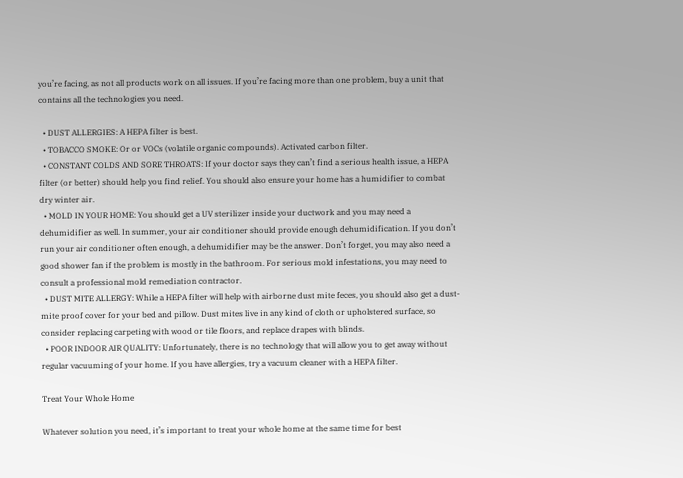you’re facing, as not all products work on all issues. If you’re facing more than one problem, buy a unit that contains all the technologies you need.

  • DUST ALLERGIES: A HEPA filter is best.
  • TOBACCO SMOKE: Or or VOCs (volatile organic compounds). Activated carbon filter.
  • CONSTANT COLDS AND SORE THROATS: If your doctor says they can’t find a serious health issue, a HEPA filter (or better) should help you find relief. You should also ensure your home has a humidifier to combat dry winter air.
  • MOLD IN YOUR HOME: You should get a UV sterilizer inside your ductwork and you may need a dehumidifier as well. In summer, your air conditioner should provide enough dehumidification. If you don’t run your air conditioner often enough, a dehumidifier may be the answer. Don’t forget, you may also need a good shower fan if the problem is mostly in the bathroom. For serious mold infestations, you may need to consult a professional mold remediation contractor.
  • DUST MITE ALLERGY: While a HEPA filter will help with airborne dust mite feces, you should also get a dust-mite proof cover for your bed and pillow. Dust mites live in any kind of cloth or upholstered surface, so consider replacing carpeting with wood or tile floors, and replace drapes with blinds.
  • POOR INDOOR AIR QUALITY: Unfortunately, there is no technology that will allow you to get away without regular vacuuming of your home. If you have allergies, try a vacuum cleaner with a HEPA filter.

Treat Your Whole Home

Whatever solution you need, it’s important to treat your whole home at the same time for best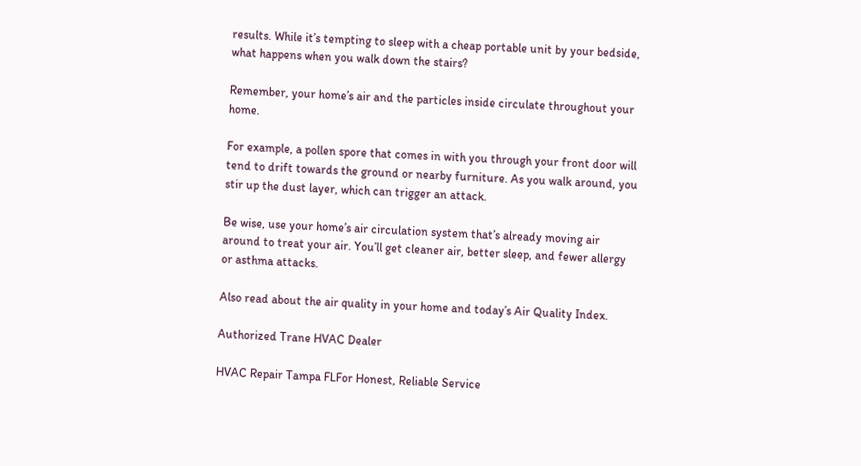results. While it’s tempting to sleep with a cheap portable unit by your bedside, what happens when you walk down the stairs?

Remember, your home’s air and the particles inside circulate throughout your home.

For example, a pollen spore that comes in with you through your front door will tend to drift towards the ground or nearby furniture. As you walk around, you stir up the dust layer, which can trigger an attack.

Be wise, use your home’s air circulation system that’s already moving air around to treat your air. You’ll get cleaner air, better sleep, and fewer allergy or asthma attacks.

Also read about the air quality in your home and today’s Air Quality Index.

Authorized Trane HVAC Dealer

HVAC Repair Tampa FLFor Honest, Reliable Service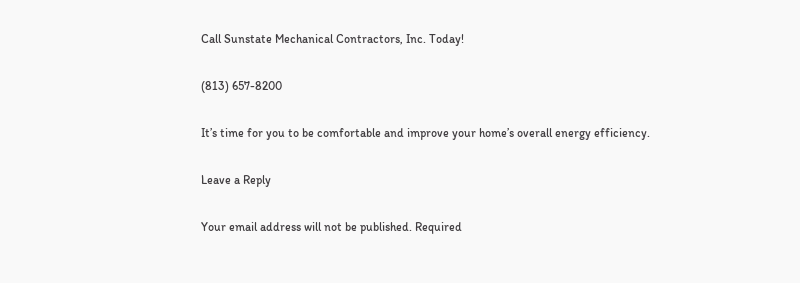Call Sunstate Mechanical Contractors, Inc. Today!

(813) 657-8200

It’s time for you to be comfortable and improve your home’s overall energy efficiency.

Leave a Reply

Your email address will not be published. Required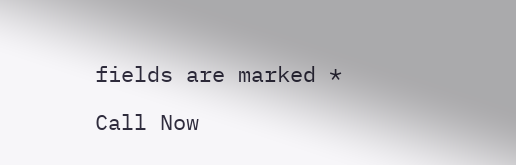fields are marked *

Call Now